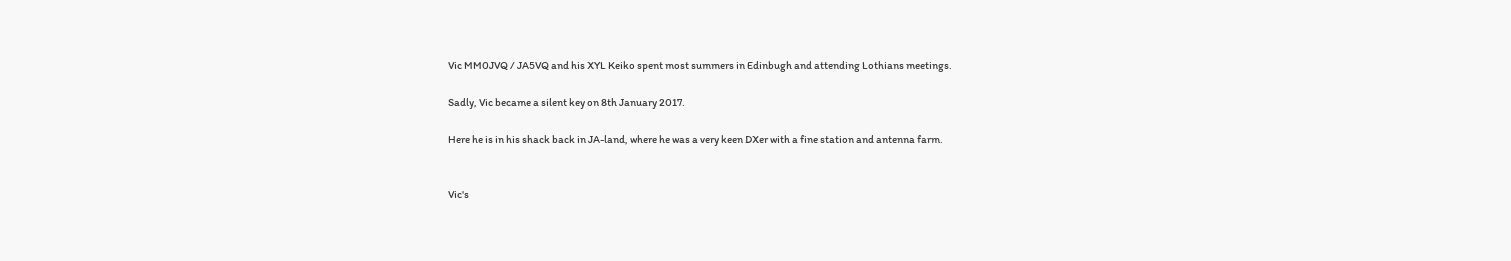Vic MM0JVQ / JA5VQ and his XYL Keiko spent most summers in Edinbugh and attending Lothians meetings.

Sadly, Vic became a silent key on 8th January 2017.

Here he is in his shack back in JA-land, where he was a very keen DXer with a fine station and antenna farm.


Vic's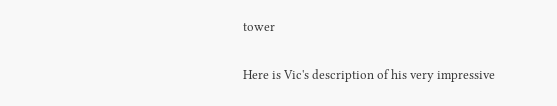tower

Here is Vic's description of his very impressive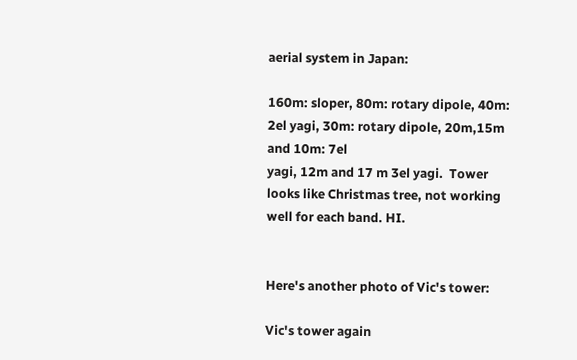aerial system in Japan:

160m: sloper, 80m: rotary dipole, 40m: 2el yagi, 30m: rotary dipole, 20m,15m and 10m: 7el
yagi, 12m and 17 m 3el yagi.  Tower looks like Christmas tree, not working well for each band. HI.


Here's another photo of Vic's tower:

Vic's tower again